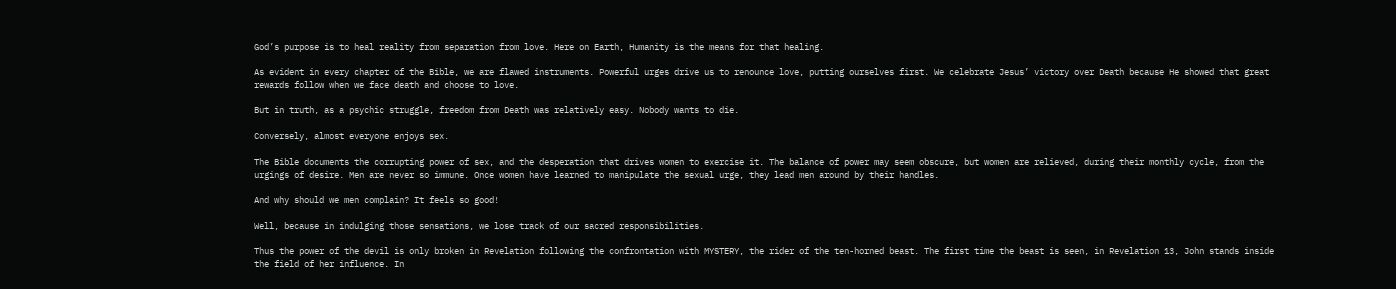God’s purpose is to heal reality from separation from love. Here on Earth, Humanity is the means for that healing.

As evident in every chapter of the Bible, we are flawed instruments. Powerful urges drive us to renounce love, putting ourselves first. We celebrate Jesus’ victory over Death because He showed that great rewards follow when we face death and choose to love.

But in truth, as a psychic struggle, freedom from Death was relatively easy. Nobody wants to die.

Conversely, almost everyone enjoys sex.

The Bible documents the corrupting power of sex, and the desperation that drives women to exercise it. The balance of power may seem obscure, but women are relieved, during their monthly cycle, from the urgings of desire. Men are never so immune. Once women have learned to manipulate the sexual urge, they lead men around by their handles.

And why should we men complain? It feels so good!

Well, because in indulging those sensations, we lose track of our sacred responsibilities.

Thus the power of the devil is only broken in Revelation following the confrontation with MYSTERY, the rider of the ten-horned beast. The first time the beast is seen, in Revelation 13, John stands inside the field of her influence. In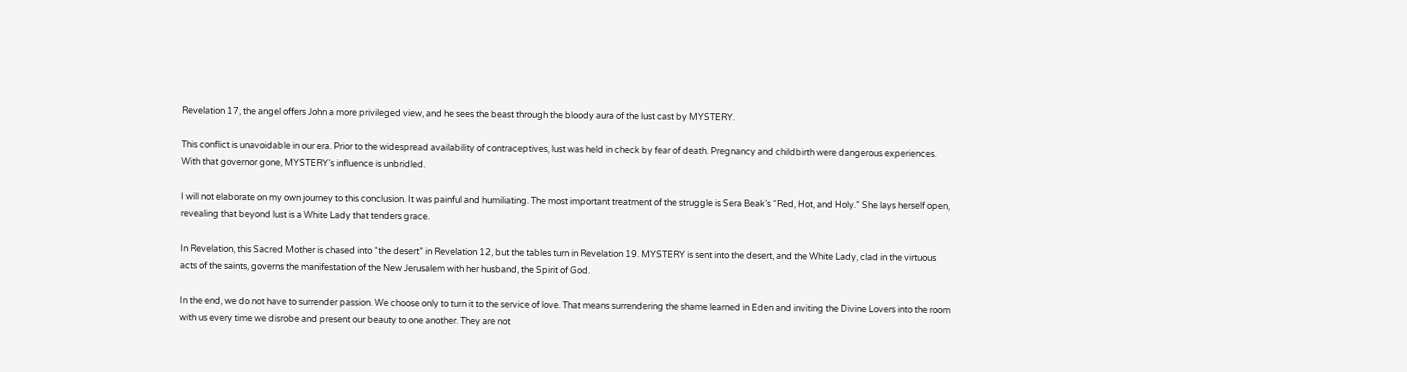Revelation 17, the angel offers John a more privileged view, and he sees the beast through the bloody aura of the lust cast by MYSTERY.

This conflict is unavoidable in our era. Prior to the widespread availability of contraceptives, lust was held in check by fear of death. Pregnancy and childbirth were dangerous experiences. With that governor gone, MYSTERY’s influence is unbridled.

I will not elaborate on my own journey to this conclusion. It was painful and humiliating. The most important treatment of the struggle is Sera Beak’s “Red, Hot, and Holy.” She lays herself open, revealing that beyond lust is a White Lady that tenders grace.

In Revelation, this Sacred Mother is chased into “the desert” in Revelation 12, but the tables turn in Revelation 19. MYSTERY is sent into the desert, and the White Lady, clad in the virtuous acts of the saints, governs the manifestation of the New Jerusalem with her husband, the Spirit of God.

In the end, we do not have to surrender passion. We choose only to turn it to the service of love. That means surrendering the shame learned in Eden and inviting the Divine Lovers into the room with us every time we disrobe and present our beauty to one another. They are not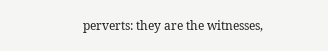perverts: they are the witnesses,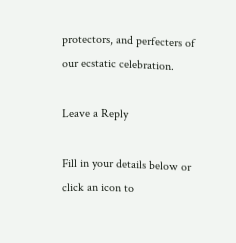protectors, and perfecters of our ecstatic celebration.

Leave a Reply

Fill in your details below or click an icon to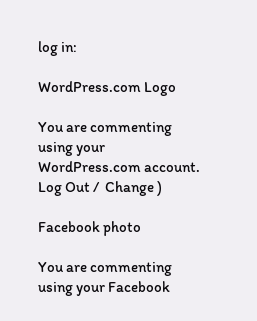log in:

WordPress.com Logo

You are commenting using your WordPress.com account. Log Out /  Change )

Facebook photo

You are commenting using your Facebook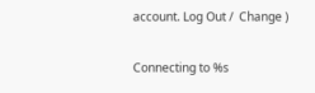account. Log Out /  Change )

Connecting to %s